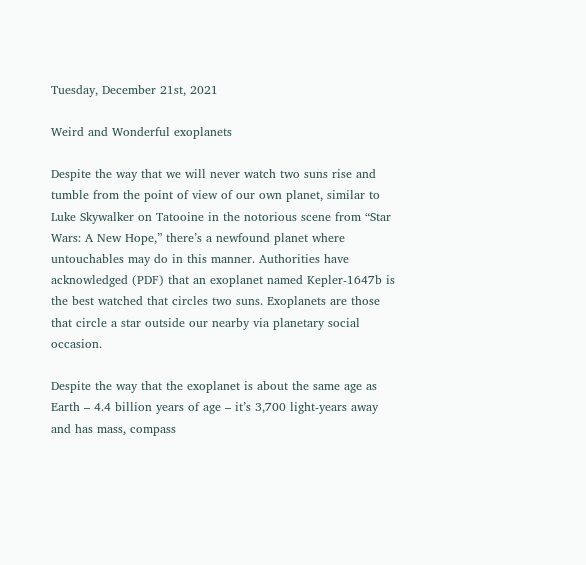Tuesday, December 21st, 2021

Weird and Wonderful exoplanets

Despite the way that we will never watch two suns rise and tumble from the point of view of our own planet, similar to Luke Skywalker on Tatooine in the notorious scene from “Star Wars: A New Hope,” there’s a newfound planet where untouchables may do in this manner. Authorities have acknowledged (PDF) that an exoplanet named Kepler-1647b is the best watched that circles two suns. Exoplanets are those that circle a star outside our nearby via planetary social occasion.

Despite the way that the exoplanet is about the same age as Earth – 4.4 billion years of age – it’s 3,700 light-years away and has mass, compass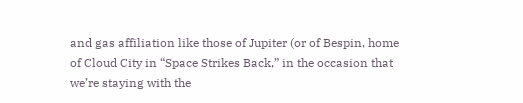and gas affiliation like those of Jupiter (or of Bespin, home of Cloud City in “Space Strikes Back,” in the occasion that we’re staying with the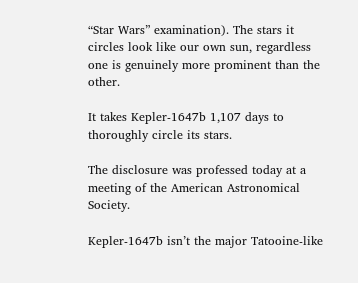“Star Wars” examination). The stars it circles look like our own sun, regardless one is genuinely more prominent than the other.

It takes Kepler-1647b 1,107 days to thoroughly circle its stars.

The disclosure was professed today at a meeting of the American Astronomical Society.

Kepler-1647b isn’t the major Tatooine-like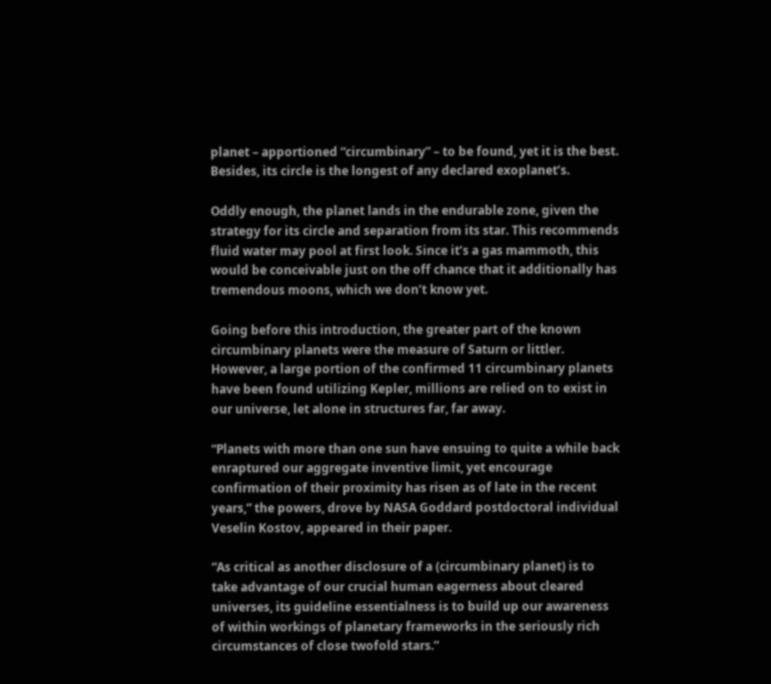planet – apportioned “circumbinary” – to be found, yet it is the best. Besides, its circle is the longest of any declared exoplanet’s.

Oddly enough, the planet lands in the endurable zone, given the strategy for its circle and separation from its star. This recommends fluid water may pool at first look. Since it’s a gas mammoth, this would be conceivable just on the off chance that it additionally has tremendous moons, which we don’t know yet.

Going before this introduction, the greater part of the known circumbinary planets were the measure of Saturn or littler. However, a large portion of the confirmed 11 circumbinary planets have been found utilizing Kepler, millions are relied on to exist in our universe, let alone in structures far, far away.

“Planets with more than one sun have ensuing to quite a while back enraptured our aggregate inventive limit, yet encourage confirmation of their proximity has risen as of late in the recent years,” the powers, drove by NASA Goddard postdoctoral individual Veselin Kostov, appeared in their paper.

“As critical as another disclosure of a (circumbinary planet) is to take advantage of our crucial human eagerness about cleared universes, its guideline essentialness is to build up our awareness of within workings of planetary frameworks in the seriously rich circumstances of close twofold stars.”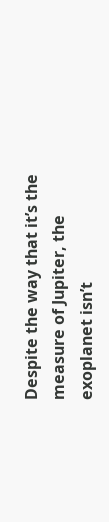Despite the way that it’s the measure of Jupiter, the exoplanet isn’t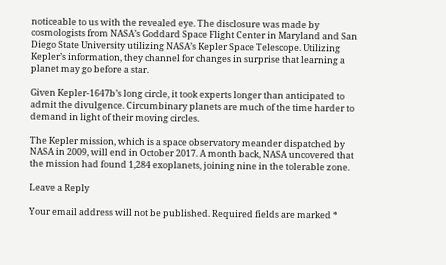noticeable to us with the revealed eye. The disclosure was made by cosmologists from NASA’s Goddard Space Flight Center in Maryland and San Diego State University utilizing NASA’s Kepler Space Telescope. Utilizing Kepler’s information, they channel for changes in surprise that learning a planet may go before a star.

Given Kepler-1647b’s long circle, it took experts longer than anticipated to admit the divulgence. Circumbinary planets are much of the time harder to demand in light of their moving circles.

The Kepler mission, which is a space observatory meander dispatched by NASA in 2009, will end in October 2017. A month back, NASA uncovered that the mission had found 1,284 exoplanets, joining nine in the tolerable zone.

Leave a Reply

Your email address will not be published. Required fields are marked *